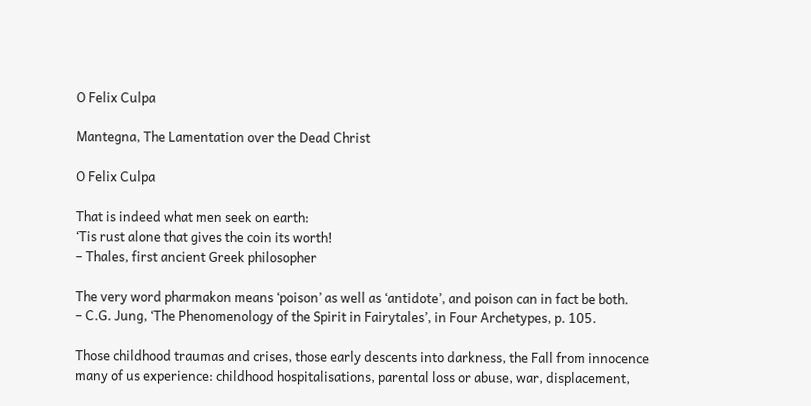O Felix Culpa

Mantegna, The Lamentation over the Dead Christ

O Felix Culpa

That is indeed what men seek on earth:
‘Tis rust alone that gives the coin its worth!
– Thales, first ancient Greek philosopher

The very word pharmakon means ‘poison’ as well as ‘antidote’, and poison can in fact be both.
– C.G. Jung, ‘The Phenomenology of the Spirit in Fairytales’, in Four Archetypes, p. 105.

Those childhood traumas and crises, those early descents into darkness, the Fall from innocence many of us experience: childhood hospitalisations, parental loss or abuse, war, displacement,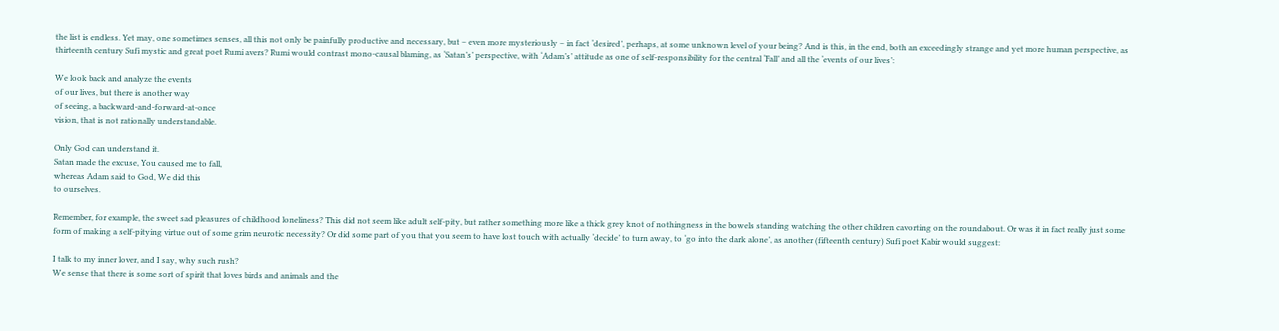the list is endless. Yet may, one sometimes senses, all this not only be painfully productive and necessary, but – even more mysteriously – in fact ‘desired’, perhaps, at some unknown level of your being? And is this, in the end, both an exceedingly strange and yet more human perspective, as thirteenth century Sufi mystic and great poet Rumi avers? Rumi would contrast mono-causal blaming, as ‘Satan’s’ perspective, with ‘Adam’s’ attitude as one of self-responsibility for the central ‘Fall’ and all the ‘events of our lives’:

We look back and analyze the events
of our lives, but there is another way
of seeing, a backward-and-forward-at-once
vision, that is not rationally understandable.

Only God can understand it.
Satan made the excuse, You caused me to fall,
whereas Adam said to God, We did this
to ourselves.

Remember, for example, the sweet sad pleasures of childhood loneliness? This did not seem like adult self-pity, but rather something more like a thick grey knot of nothingness in the bowels standing watching the other children cavorting on the roundabout. Or was it in fact really just some form of making a self-pitying virtue out of some grim neurotic necessity? Or did some part of you that you seem to have lost touch with actually ‘decide’ to turn away, to ‘go into the dark alone’, as another (fifteenth century) Sufi poet Kabir would suggest:

I talk to my inner lover, and I say, why such rush?
We sense that there is some sort of spirit that loves birds and animals and the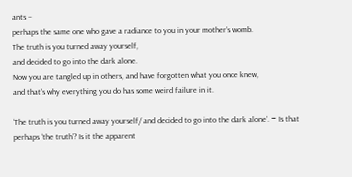ants –
perhaps the same one who gave a radiance to you in your mother’s womb.
The truth is you turned away yourself,
and decided to go into the dark alone.
Now you are tangled up in others, and have forgotten what you once knew,
and that’s why everything you do has some weird failure in it.

‘The truth is you turned away yourself/ and decided to go into the dark alone’. ‒ Is that perhaps ‘the truth’? Is it the apparent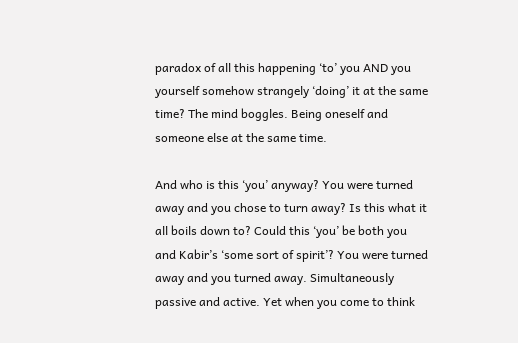paradox of all this happening ‘to’ you AND you yourself somehow strangely ‘doing’ it at the same time? The mind boggles. Being oneself and someone else at the same time.

And who is this ‘you’ anyway? You were turned away and you chose to turn away? Is this what it all boils down to? Could this ‘you’ be both you and Kabir’s ‘some sort of spirit’? You were turned away and you turned away. Simultaneously passive and active. Yet when you come to think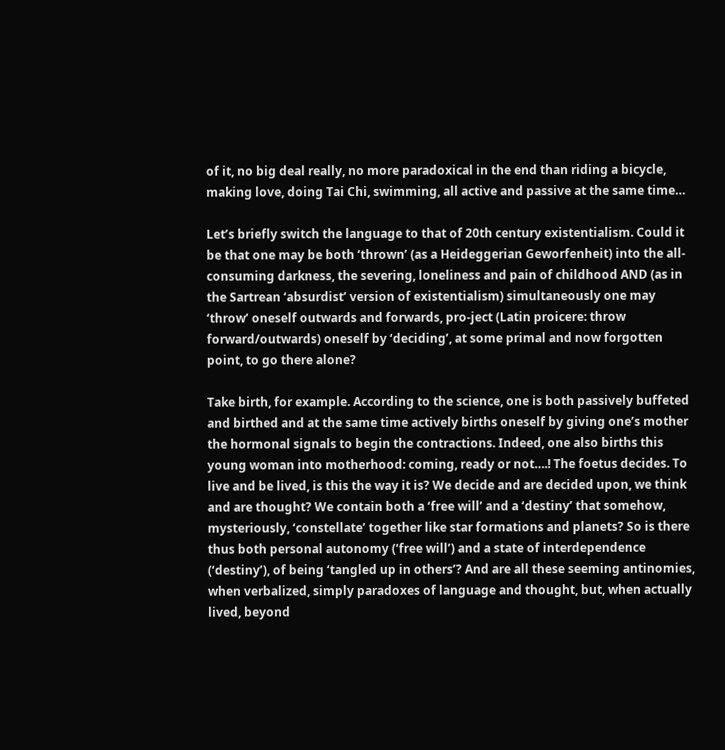of it, no big deal really, no more paradoxical in the end than riding a bicycle, making love, doing Tai Chi, swimming, all active and passive at the same time…

Let’s briefly switch the language to that of 20th century existentialism. Could it be that one may be both ‘thrown’ (as a Heideggerian Geworfenheit) into the all-consuming darkness, the severing, loneliness and pain of childhood AND (as in the Sartrean ‘absurdist’ version of existentialism) simultaneously one may ‘throw’ oneself outwards and forwards, pro-ject (Latin proicere: throw forward/outwards) oneself by ‘deciding’, at some primal and now forgotten point, to go there alone?

Take birth, for example. According to the science, one is both passively buffeted and birthed and at the same time actively births oneself by giving one’s mother the hormonal signals to begin the contractions. Indeed, one also births this young woman into motherhood: coming, ready or not….! The foetus decides. To live and be lived, is this the way it is? We decide and are decided upon, we think and are thought? We contain both a ‘free will’ and a ‘destiny’ that somehow, mysteriously, ‘constellate’ together like star formations and planets? So is there thus both personal autonomy (‘free will’) and a state of interdependence (‘destiny’), of being ‘tangled up in others’? And are all these seeming antinomies, when verbalized, simply paradoxes of language and thought, but, when actually lived, beyond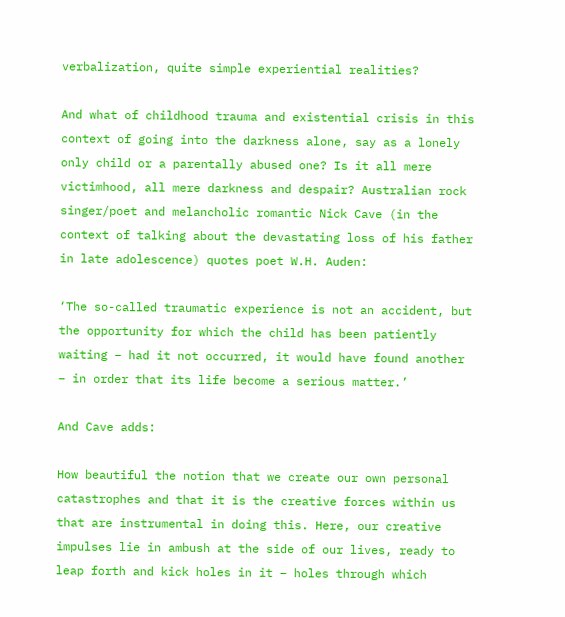verbalization, quite simple experiential realities?

And what of childhood trauma and existential crisis in this context of going into the darkness alone, say as a lonely only child or a parentally abused one? Is it all mere victimhood, all mere darkness and despair? Australian rock singer/poet and melancholic romantic Nick Cave (in the context of talking about the devastating loss of his father in late adolescence) quotes poet W.H. Auden:

‘The so-called traumatic experience is not an accident, but the opportunity for which the child has been patiently waiting – had it not occurred, it would have found another – in order that its life become a serious matter.’

And Cave adds:

How beautiful the notion that we create our own personal catastrophes and that it is the creative forces within us that are instrumental in doing this. Here, our creative impulses lie in ambush at the side of our lives, ready to leap forth and kick holes in it – holes through which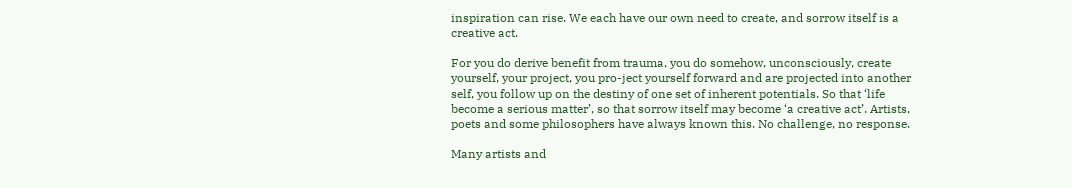inspiration can rise. We each have our own need to create, and sorrow itself is a creative act.

For you do derive benefit from trauma, you do somehow, unconsciously, create yourself, your project, you pro-ject yourself forward and are projected into another self, you follow up on the destiny of one set of inherent potentials. So that ‘life become a serious matter’, so that sorrow itself may become ‘a creative act’. Artists, poets and some philosophers have always known this. No challenge, no response.

Many artists and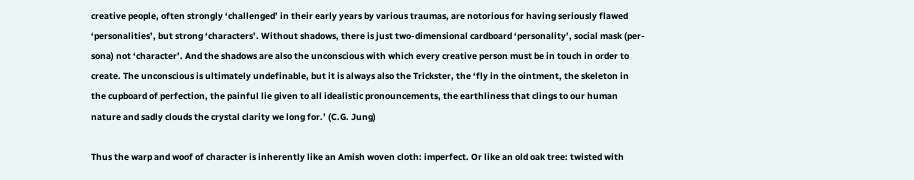creative people, often strongly ‘challenged’ in their early years by various traumas, are notorious for having seriously flawed ‘personalities’, but strong ‘characters’. Without shadows, there is just two-dimensional cardboard ‘personality’, social mask (per-sona) not ‘character’. And the shadows are also the unconscious with which every creative person must be in touch in order to create. The unconscious is ultimately undefinable, but it is always also the Trickster, the ‘fly in the ointment, the skeleton in the cupboard of perfection, the painful lie given to all idealistic pronouncements, the earthliness that clings to our human nature and sadly clouds the crystal clarity we long for.’ (C.G. Jung)

Thus the warp and woof of character is inherently like an Amish woven cloth: imperfect. Or like an old oak tree: twisted with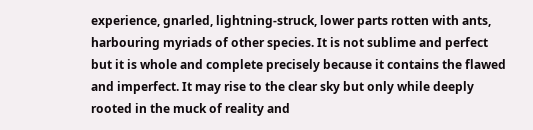experience, gnarled, lightning-struck, lower parts rotten with ants, harbouring myriads of other species. It is not sublime and perfect but it is whole and complete precisely because it contains the flawed and imperfect. It may rise to the clear sky but only while deeply rooted in the muck of reality and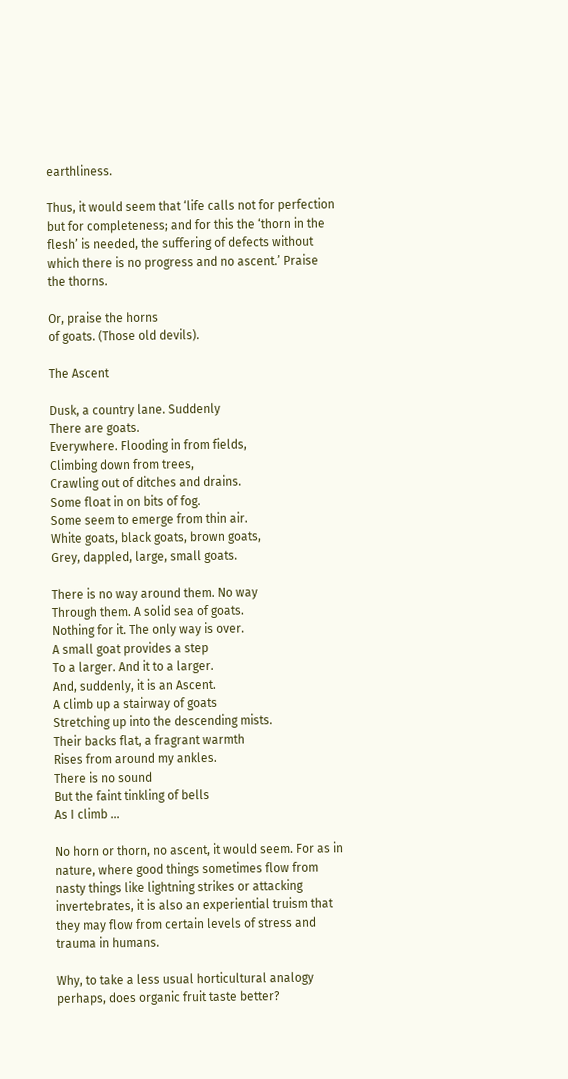earthliness.

Thus, it would seem that ‘life calls not for perfection but for completeness; and for this the ‘thorn in the flesh’ is needed, the suffering of defects without which there is no progress and no ascent.’ Praise the thorns.

Or, praise the horns
of goats. (Those old devils).

The Ascent

Dusk, a country lane. Suddenly
There are goats.
Everywhere. Flooding in from fields,
Climbing down from trees,
Crawling out of ditches and drains.
Some float in on bits of fog.
Some seem to emerge from thin air.
White goats, black goats, brown goats,
Grey, dappled, large, small goats.

There is no way around them. No way
Through them. A solid sea of goats.
Nothing for it. The only way is over.
A small goat provides a step
To a larger. And it to a larger.
And, suddenly, it is an Ascent.
A climb up a stairway of goats
Stretching up into the descending mists.
Their backs flat, a fragrant warmth
Rises from around my ankles.
There is no sound
But the faint tinkling of bells
As I climb …

No horn or thorn, no ascent, it would seem. For as in nature, where good things sometimes flow from nasty things like lightning strikes or attacking invertebrates, it is also an experiential truism that they may flow from certain levels of stress and trauma in humans.

Why, to take a less usual horticultural analogy perhaps, does organic fruit taste better?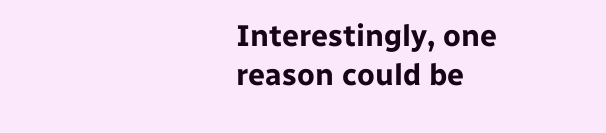Interestingly, one reason could be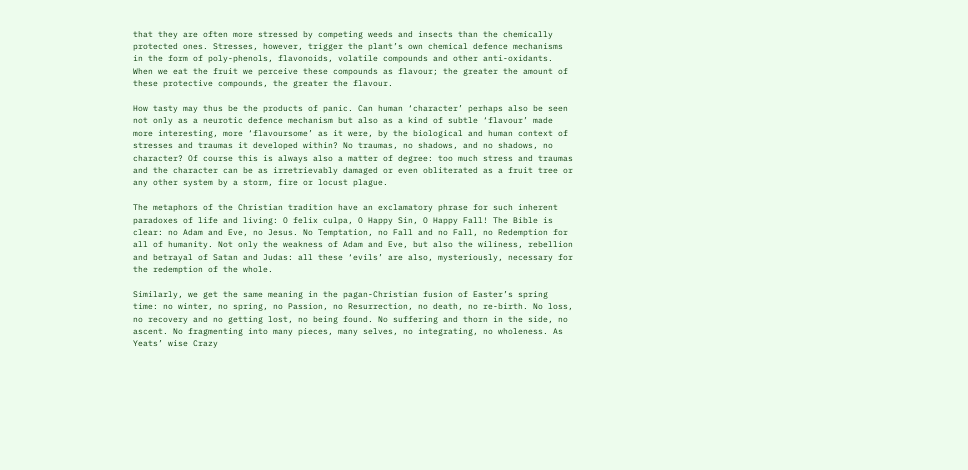that they are often more stressed by competing weeds and insects than the chemically protected ones. Stresses, however, trigger the plant’s own chemical defence mechanisms in the form of poly-phenols, flavonoids, volatile compounds and other anti-oxidants. When we eat the fruit we perceive these compounds as flavour; the greater the amount of these protective compounds, the greater the flavour.

How tasty may thus be the products of panic. Can human ‘character’ perhaps also be seen not only as a neurotic defence mechanism but also as a kind of subtle ‘flavour’ made more interesting, more ‘flavoursome’ as it were, by the biological and human context of stresses and traumas it developed within? No traumas, no shadows, and no shadows, no character? Of course this is always also a matter of degree: too much stress and traumas and the character can be as irretrievably damaged or even obliterated as a fruit tree or any other system by a storm, fire or locust plague.

The metaphors of the Christian tradition have an exclamatory phrase for such inherent paradoxes of life and living: O felix culpa, O Happy Sin, O Happy Fall! The Bible is clear: no Adam and Eve, no Jesus. No Temptation, no Fall and no Fall, no Redemption for all of humanity. Not only the weakness of Adam and Eve, but also the wiliness, rebellion and betrayal of Satan and Judas: all these ‘evils’ are also, mysteriously, necessary for the redemption of the whole.

Similarly, we get the same meaning in the pagan-Christian fusion of Easter’s spring time: no winter, no spring, no Passion, no Resurrection, no death, no re-birth. No loss, no recovery and no getting lost, no being found. No suffering and thorn in the side, no ascent. No fragmenting into many pieces, many selves, no integrating, no wholeness. As Yeats’ wise Crazy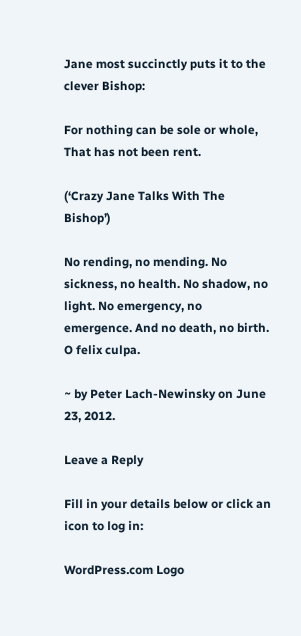Jane most succinctly puts it to the clever Bishop:

For nothing can be sole or whole,
That has not been rent.

(‘Crazy Jane Talks With The Bishop’)

No rending, no mending. No sickness, no health. No shadow, no light. No emergency, no emergence. And no death, no birth. O felix culpa.

~ by Peter Lach-Newinsky on June 23, 2012.

Leave a Reply

Fill in your details below or click an icon to log in:

WordPress.com Logo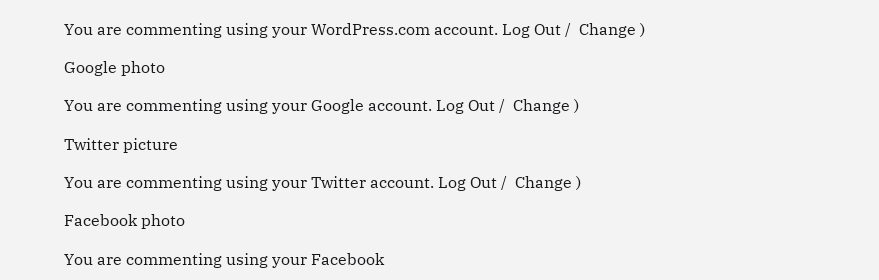You are commenting using your WordPress.com account. Log Out /  Change )

Google photo

You are commenting using your Google account. Log Out /  Change )

Twitter picture

You are commenting using your Twitter account. Log Out /  Change )

Facebook photo

You are commenting using your Facebook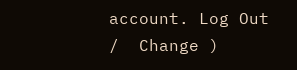account. Log Out /  Change )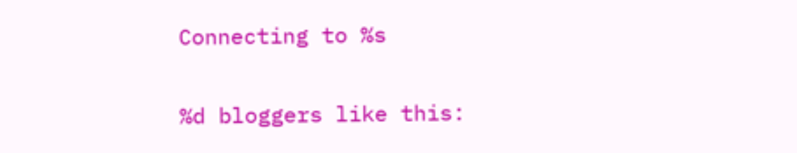Connecting to %s

%d bloggers like this: